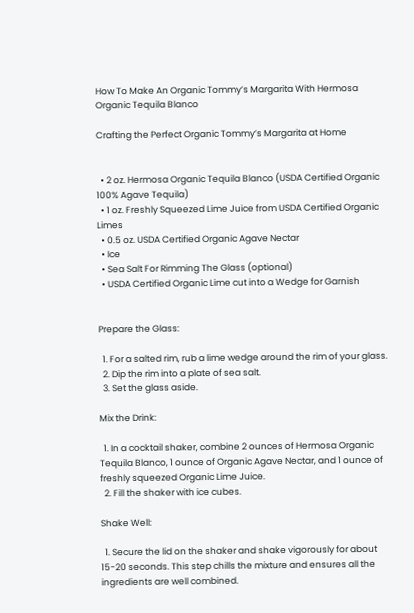How To Make An Organic Tommy’s Margarita With Hermosa Organic Tequila Blanco

Crafting the Perfect Organic Tommy’s Margarita at Home


  • 2 oz. Hermosa Organic Tequila Blanco (USDA Certified Organic 100% Agave Tequila)
  • 1 oz. Freshly Squeezed Lime Juice from USDA Certified Organic Limes
  • 0.5 oz. USDA Certified Organic Agave Nectar
  • Ice
  • Sea Salt For Rimming The Glass (optional)
  • USDA Certified Organic Lime cut into a Wedge for Garnish


Prepare the Glass:

  1. For a salted rim, rub a lime wedge around the rim of your glass.
  2. Dip the rim into a plate of sea salt.
  3. Set the glass aside.

Mix the Drink:

  1. In a cocktail shaker, combine 2 ounces of Hermosa Organic Tequila Blanco, 1 ounce of Organic Agave Nectar, and 1 ounce of freshly squeezed Organic Lime Juice.
  2. Fill the shaker with ice cubes.

Shake Well:

  1. Secure the lid on the shaker and shake vigorously for about 15-20 seconds. This step chills the mixture and ensures all the ingredients are well combined.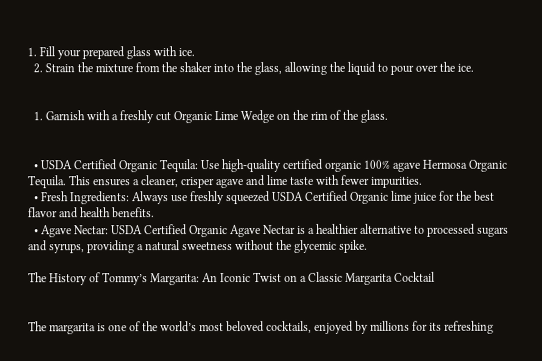1. Fill your prepared glass with ice.
  2. Strain the mixture from the shaker into the glass, allowing the liquid to pour over the ice.


  1. Garnish with a freshly cut Organic Lime Wedge on the rim of the glass.


  • USDA Certified Organic Tequila: Use high-quality certified organic 100% agave Hermosa Organic Tequila. This ensures a cleaner, crisper agave and lime taste with fewer impurities.
  • Fresh Ingredients: Always use freshly squeezed USDA Certified Organic lime juice for the best flavor and health benefits.
  • Agave Nectar: USDA Certified Organic Agave Nectar is a healthier alternative to processed sugars and syrups, providing a natural sweetness without the glycemic spike.

The History of Tommy’s Margarita: An Iconic Twist on a Classic Margarita Cocktail


The margarita is one of the world’s most beloved cocktails, enjoyed by millions for its refreshing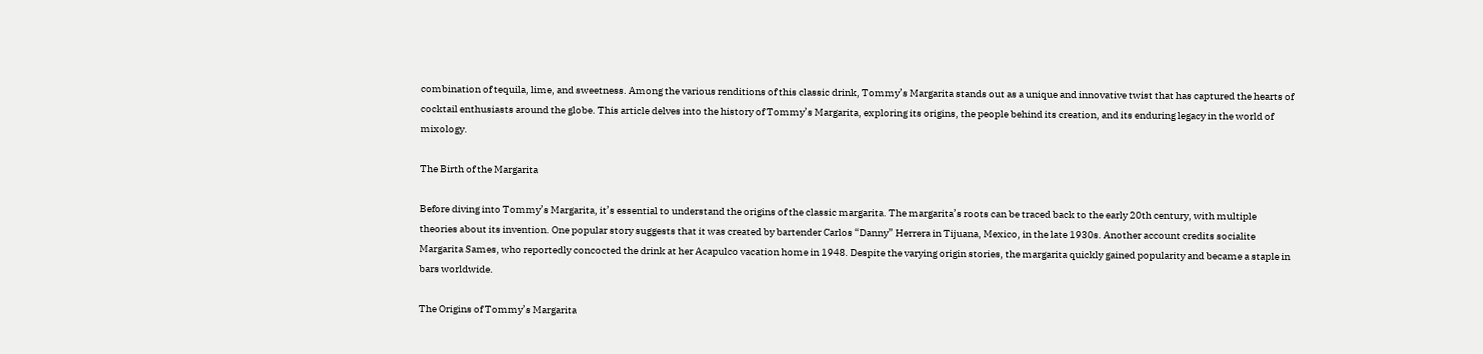combination of tequila, lime, and sweetness. Among the various renditions of this classic drink, Tommy’s Margarita stands out as a unique and innovative twist that has captured the hearts of cocktail enthusiasts around the globe. This article delves into the history of Tommy’s Margarita, exploring its origins, the people behind its creation, and its enduring legacy in the world of mixology.

The Birth of the Margarita

Before diving into Tommy’s Margarita, it’s essential to understand the origins of the classic margarita. The margarita’s roots can be traced back to the early 20th century, with multiple theories about its invention. One popular story suggests that it was created by bartender Carlos “Danny” Herrera in Tijuana, Mexico, in the late 1930s. Another account credits socialite Margarita Sames, who reportedly concocted the drink at her Acapulco vacation home in 1948. Despite the varying origin stories, the margarita quickly gained popularity and became a staple in bars worldwide.

The Origins of Tommy’s Margarita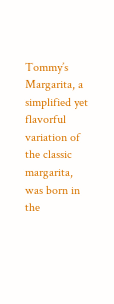Tommy’s Margarita, a simplified yet flavorful variation of the classic margarita, was born in the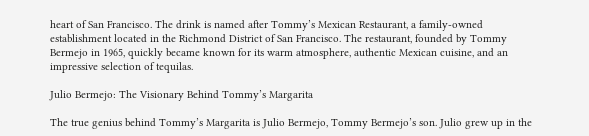heart of San Francisco. The drink is named after Tommy’s Mexican Restaurant, a family-owned establishment located in the Richmond District of San Francisco. The restaurant, founded by Tommy Bermejo in 1965, quickly became known for its warm atmosphere, authentic Mexican cuisine, and an impressive selection of tequilas.

Julio Bermejo: The Visionary Behind Tommy’s Margarita

The true genius behind Tommy’s Margarita is Julio Bermejo, Tommy Bermejo’s son. Julio grew up in the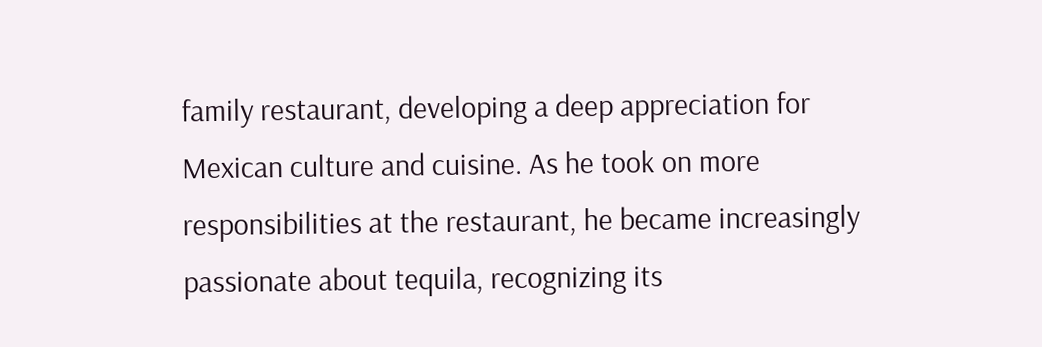family restaurant, developing a deep appreciation for Mexican culture and cuisine. As he took on more responsibilities at the restaurant, he became increasingly passionate about tequila, recognizing its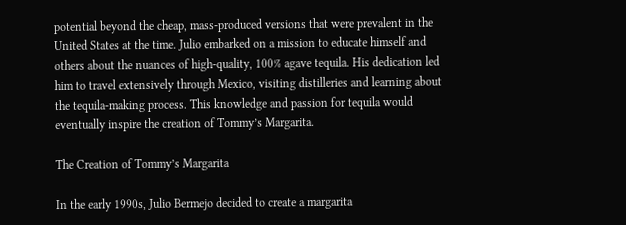potential beyond the cheap, mass-produced versions that were prevalent in the United States at the time. Julio embarked on a mission to educate himself and others about the nuances of high-quality, 100% agave tequila. His dedication led him to travel extensively through Mexico, visiting distilleries and learning about the tequila-making process. This knowledge and passion for tequila would eventually inspire the creation of Tommy’s Margarita.

The Creation of Tommy’s Margarita

In the early 1990s, Julio Bermejo decided to create a margarita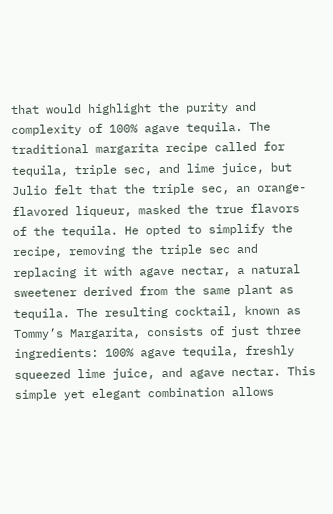that would highlight the purity and complexity of 100% agave tequila. The traditional margarita recipe called for tequila, triple sec, and lime juice, but Julio felt that the triple sec, an orange-flavored liqueur, masked the true flavors of the tequila. He opted to simplify the recipe, removing the triple sec and replacing it with agave nectar, a natural sweetener derived from the same plant as tequila. The resulting cocktail, known as Tommy’s Margarita, consists of just three ingredients: 100% agave tequila, freshly squeezed lime juice, and agave nectar. This simple yet elegant combination allows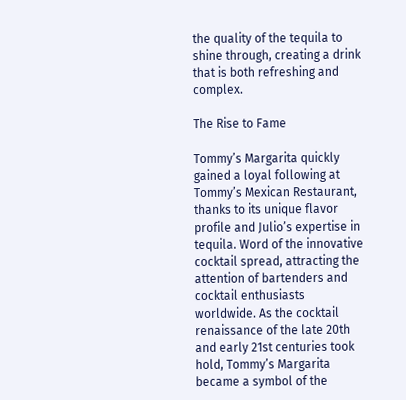the quality of the tequila to shine through, creating a drink that is both refreshing and complex.

The Rise to Fame

Tommy’s Margarita quickly gained a loyal following at Tommy’s Mexican Restaurant, thanks to its unique flavor profile and Julio’s expertise in tequila. Word of the innovative cocktail spread, attracting the attention of bartenders and cocktail enthusiasts worldwide. As the cocktail renaissance of the late 20th and early 21st centuries took hold, Tommy’s Margarita became a symbol of the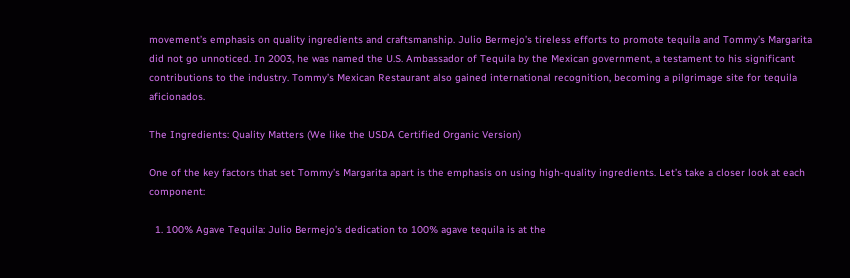movement’s emphasis on quality ingredients and craftsmanship. Julio Bermejo’s tireless efforts to promote tequila and Tommy’s Margarita did not go unnoticed. In 2003, he was named the U.S. Ambassador of Tequila by the Mexican government, a testament to his significant contributions to the industry. Tommy’s Mexican Restaurant also gained international recognition, becoming a pilgrimage site for tequila aficionados.

The Ingredients: Quality Matters (We like the USDA Certified Organic Version)

One of the key factors that set Tommy’s Margarita apart is the emphasis on using high-quality ingredients. Let’s take a closer look at each component:

  1. 100% Agave Tequila: Julio Bermejo’s dedication to 100% agave tequila is at the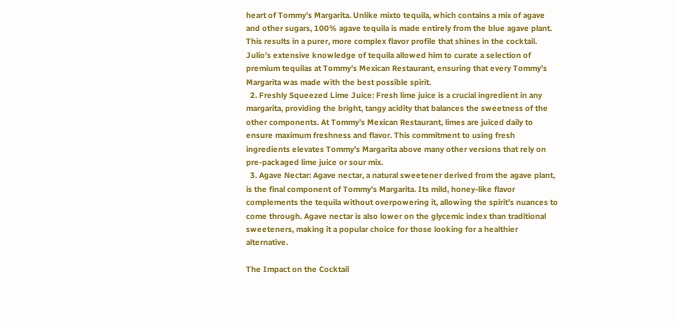heart of Tommy’s Margarita. Unlike mixto tequila, which contains a mix of agave and other sugars, 100% agave tequila is made entirely from the blue agave plant. This results in a purer, more complex flavor profile that shines in the cocktail. Julio’s extensive knowledge of tequila allowed him to curate a selection of premium tequilas at Tommy’s Mexican Restaurant, ensuring that every Tommy’s Margarita was made with the best possible spirit.
  2. Freshly Squeezed Lime Juice: Fresh lime juice is a crucial ingredient in any margarita, providing the bright, tangy acidity that balances the sweetness of the other components. At Tommy’s Mexican Restaurant, limes are juiced daily to ensure maximum freshness and flavor. This commitment to using fresh ingredients elevates Tommy’s Margarita above many other versions that rely on pre-packaged lime juice or sour mix.
  3. Agave Nectar: Agave nectar, a natural sweetener derived from the agave plant, is the final component of Tommy’s Margarita. Its mild, honey-like flavor complements the tequila without overpowering it, allowing the spirit’s nuances to come through. Agave nectar is also lower on the glycemic index than traditional sweeteners, making it a popular choice for those looking for a healthier alternative.

The Impact on the Cocktail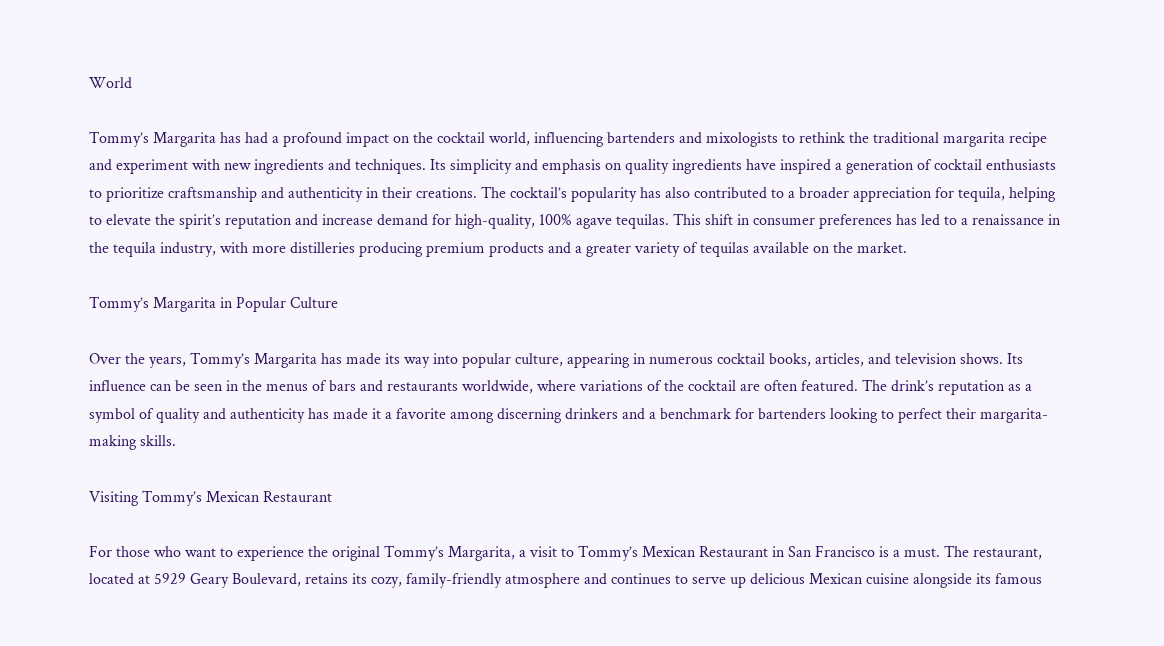World

Tommy’s Margarita has had a profound impact on the cocktail world, influencing bartenders and mixologists to rethink the traditional margarita recipe and experiment with new ingredients and techniques. Its simplicity and emphasis on quality ingredients have inspired a generation of cocktail enthusiasts to prioritize craftsmanship and authenticity in their creations. The cocktail’s popularity has also contributed to a broader appreciation for tequila, helping to elevate the spirit’s reputation and increase demand for high-quality, 100% agave tequilas. This shift in consumer preferences has led to a renaissance in the tequila industry, with more distilleries producing premium products and a greater variety of tequilas available on the market.

Tommy’s Margarita in Popular Culture

Over the years, Tommy’s Margarita has made its way into popular culture, appearing in numerous cocktail books, articles, and television shows. Its influence can be seen in the menus of bars and restaurants worldwide, where variations of the cocktail are often featured. The drink’s reputation as a symbol of quality and authenticity has made it a favorite among discerning drinkers and a benchmark for bartenders looking to perfect their margarita-making skills.

Visiting Tommy’s Mexican Restaurant

For those who want to experience the original Tommy’s Margarita, a visit to Tommy’s Mexican Restaurant in San Francisco is a must. The restaurant, located at 5929 Geary Boulevard, retains its cozy, family-friendly atmosphere and continues to serve up delicious Mexican cuisine alongside its famous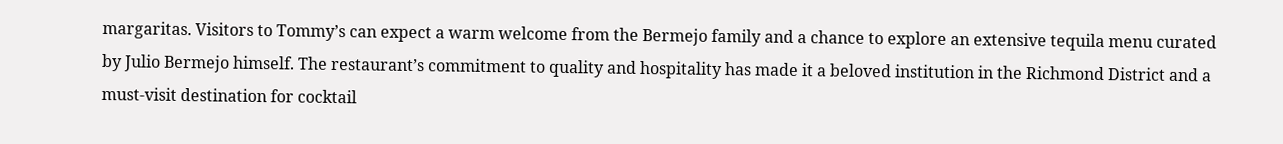margaritas. Visitors to Tommy’s can expect a warm welcome from the Bermejo family and a chance to explore an extensive tequila menu curated by Julio Bermejo himself. The restaurant’s commitment to quality and hospitality has made it a beloved institution in the Richmond District and a must-visit destination for cocktail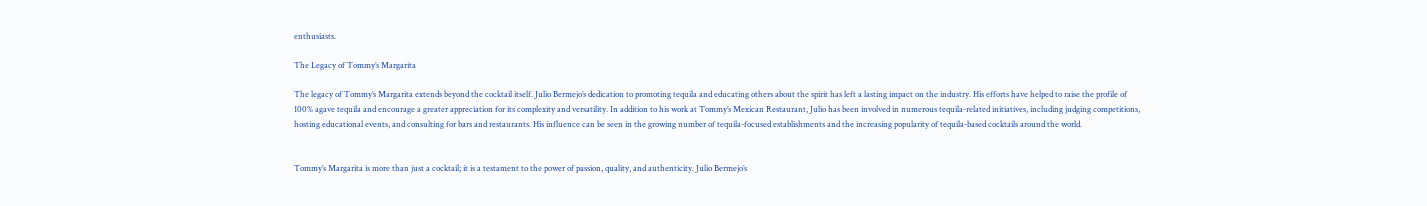enthusiasts.

The Legacy of Tommy’s Margarita

The legacy of Tommy’s Margarita extends beyond the cocktail itself. Julio Bermejo’s dedication to promoting tequila and educating others about the spirit has left a lasting impact on the industry. His efforts have helped to raise the profile of 100% agave tequila and encourage a greater appreciation for its complexity and versatility. In addition to his work at Tommy’s Mexican Restaurant, Julio has been involved in numerous tequila-related initiatives, including judging competitions, hosting educational events, and consulting for bars and restaurants. His influence can be seen in the growing number of tequila-focused establishments and the increasing popularity of tequila-based cocktails around the world.


Tommy’s Margarita is more than just a cocktail; it is a testament to the power of passion, quality, and authenticity. Julio Bermejo’s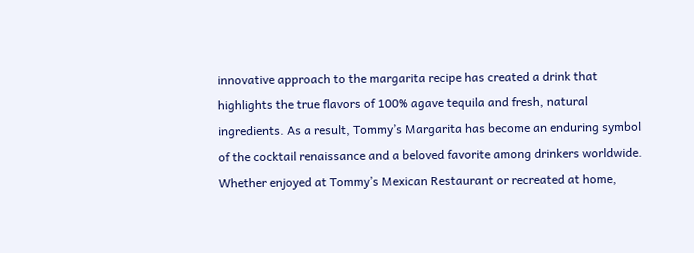innovative approach to the margarita recipe has created a drink that highlights the true flavors of 100% agave tequila and fresh, natural ingredients. As a result, Tommy’s Margarita has become an enduring symbol of the cocktail renaissance and a beloved favorite among drinkers worldwide. Whether enjoyed at Tommy’s Mexican Restaurant or recreated at home,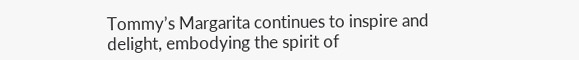Tommy’s Margarita continues to inspire and delight, embodying the spirit of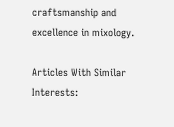craftsmanship and excellence in mixology.

Articles With Similar Interests: